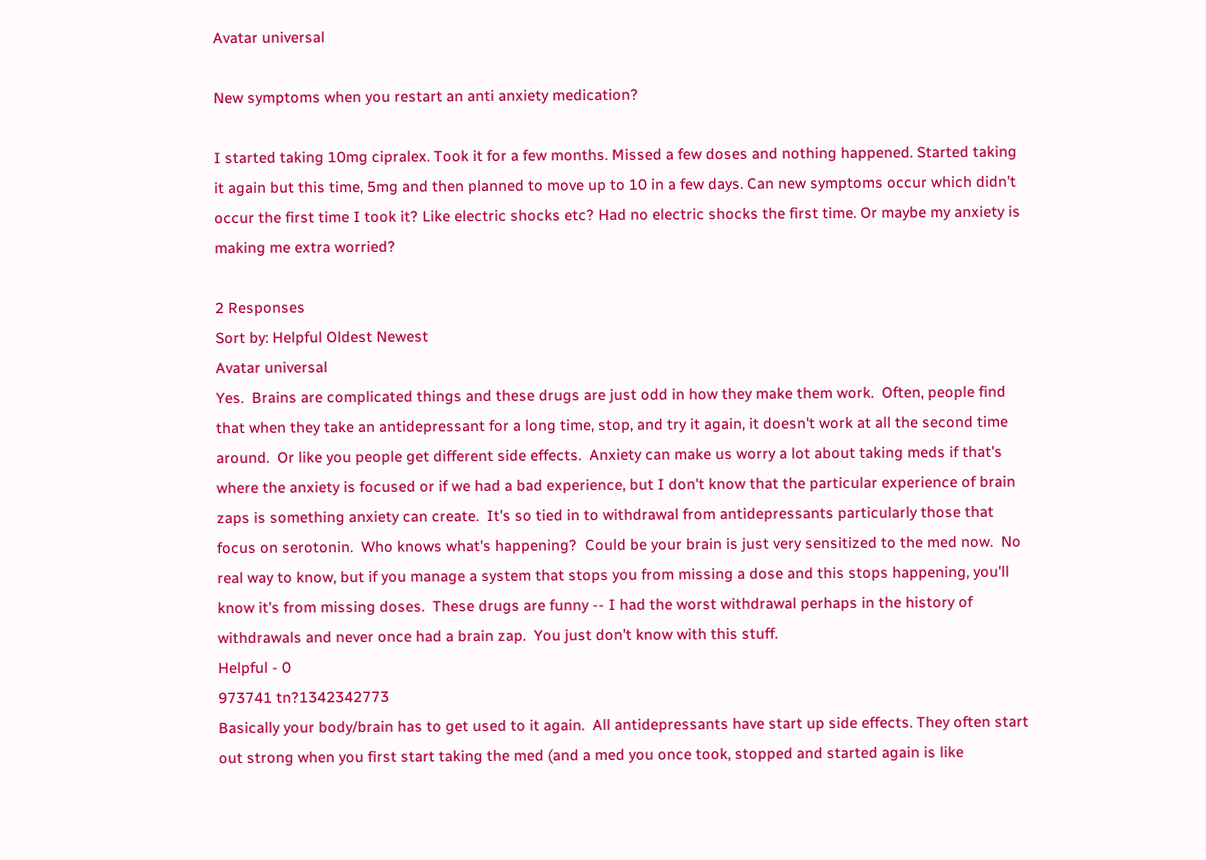Avatar universal

New symptoms when you restart an anti anxiety medication?

I started taking 10mg cipralex. Took it for a few months. Missed a few doses and nothing happened. Started taking it again but this time, 5mg and then planned to move up to 10 in a few days. Can new symptoms occur which didn’t occur the first time I took it? Like electric shocks etc? Had no electric shocks the first time. Or maybe my anxiety is making me extra worried?

2 Responses
Sort by: Helpful Oldest Newest
Avatar universal
Yes.  Brains are complicated things and these drugs are just odd in how they make them work.  Often, people find that when they take an antidepressant for a long time, stop, and try it again, it doesn't work at all the second time around.  Or like you people get different side effects.  Anxiety can make us worry a lot about taking meds if that's where the anxiety is focused or if we had a bad experience, but I don't know that the particular experience of brain zaps is something anxiety can create.  It's so tied in to withdrawal from antidepressants particularly those that focus on serotonin.  Who knows what's happening?  Could be your brain is just very sensitized to the med now.  No real way to know, but if you manage a system that stops you from missing a dose and this stops happening, you'll know it's from missing doses.  These drugs are funny -- I had the worst withdrawal perhaps in the history of withdrawals and never once had a brain zap.  You just don't know with this stuff.
Helpful - 0
973741 tn?1342342773
Basically your body/brain has to get used to it again.  All antidepressants have start up side effects. They often start out strong when you first start taking the med (and a med you once took, stopped and started again is like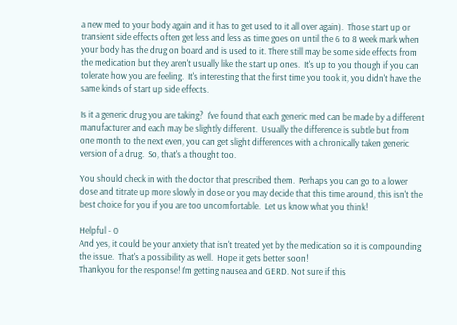a new med to your body again and it has to get used to it all over again).  Those start up or transient side effects often get less and less as time goes on until the 6 to 8 week mark when your body has the drug on board and is used to it. There still may be some side effects from the medication but they aren't usually like the start up ones.  It's up to you though if you can tolerate how you are feeling.  It's interesting that the first time you took it, you didn't have the same kinds of start up side effects.

Is it a generic drug you are taking?  I've found that each generic med can be made by a different manufacturer and each may be slightly different.  Usually the difference is subtle but from one month to the next even, you can get slight differences with a chronically taken generic version of a drug.  So, that's a thought too.

You should check in with the doctor that prescribed them.  Perhaps you can go to a lower dose and titrate up more slowly in dose or you may decide that this time around, this isn't the best choice for you if you are too uncomfortable.  Let us know what you think!

Helpful - 0
And yes, it could be your anxiety that isn't treated yet by the medication so it is compounding the issue.  That's a possibility as well.  Hope it gets better soon!
Thankyou for the response! I’m getting nausea and GERD. Not sure if this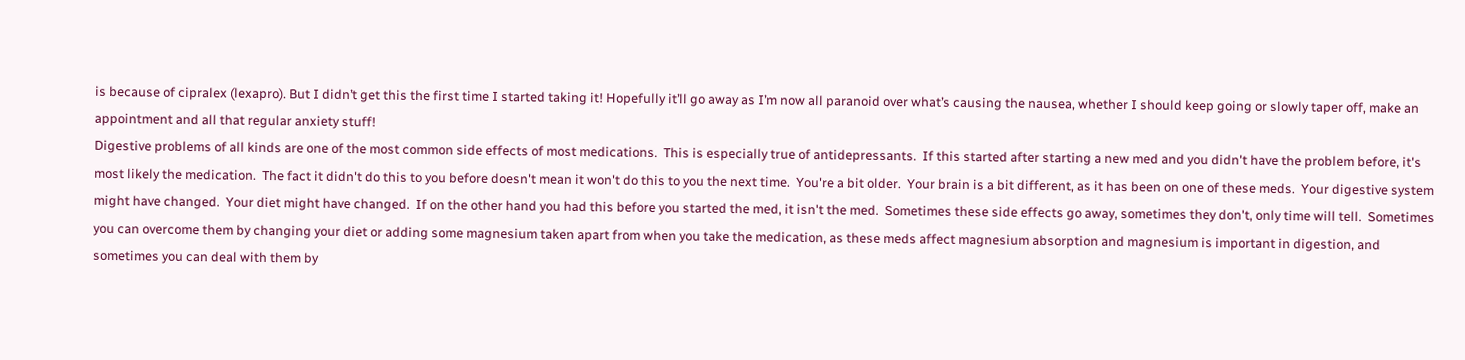is because of cipralex (lexapro). But I didn’t get this the first time I started taking it! Hopefully it’ll go away as I’m now all paranoid over what’s causing the nausea, whether I should keep going or slowly taper off, make an appointment and all that regular anxiety stuff!
Digestive problems of all kinds are one of the most common side effects of most medications.  This is especially true of antidepressants.  If this started after starting a new med and you didn't have the problem before, it's most likely the medication.  The fact it didn't do this to you before doesn't mean it won't do this to you the next time.  You're a bit older.  Your brain is a bit different, as it has been on one of these meds.  Your digestive system might have changed.  Your diet might have changed.  If on the other hand you had this before you started the med, it isn't the med.  Sometimes these side effects go away, sometimes they don't, only time will tell.  Sometimes you can overcome them by changing your diet or adding some magnesium taken apart from when you take the medication, as these meds affect magnesium absorption and magnesium is important in digestion, and sometimes you can deal with them by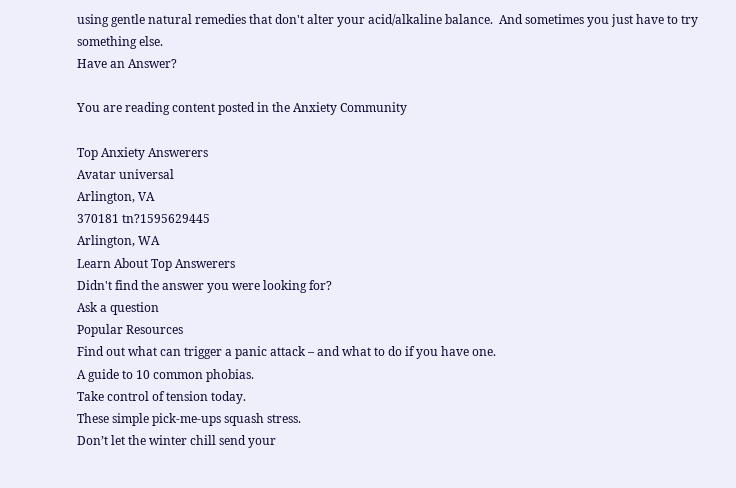using gentle natural remedies that don't alter your acid/alkaline balance.  And sometimes you just have to try something else.
Have an Answer?

You are reading content posted in the Anxiety Community

Top Anxiety Answerers
Avatar universal
Arlington, VA
370181 tn?1595629445
Arlington, WA
Learn About Top Answerers
Didn't find the answer you were looking for?
Ask a question
Popular Resources
Find out what can trigger a panic attack – and what to do if you have one.
A guide to 10 common phobias.
Take control of tension today.
These simple pick-me-ups squash stress.
Don’t let the winter chill send your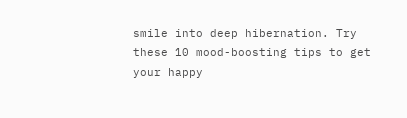smile into deep hibernation. Try these 10 mood-boosting tips to get your happy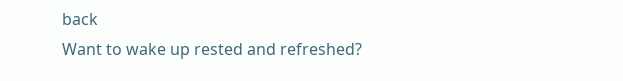back
Want to wake up rested and refreshed?